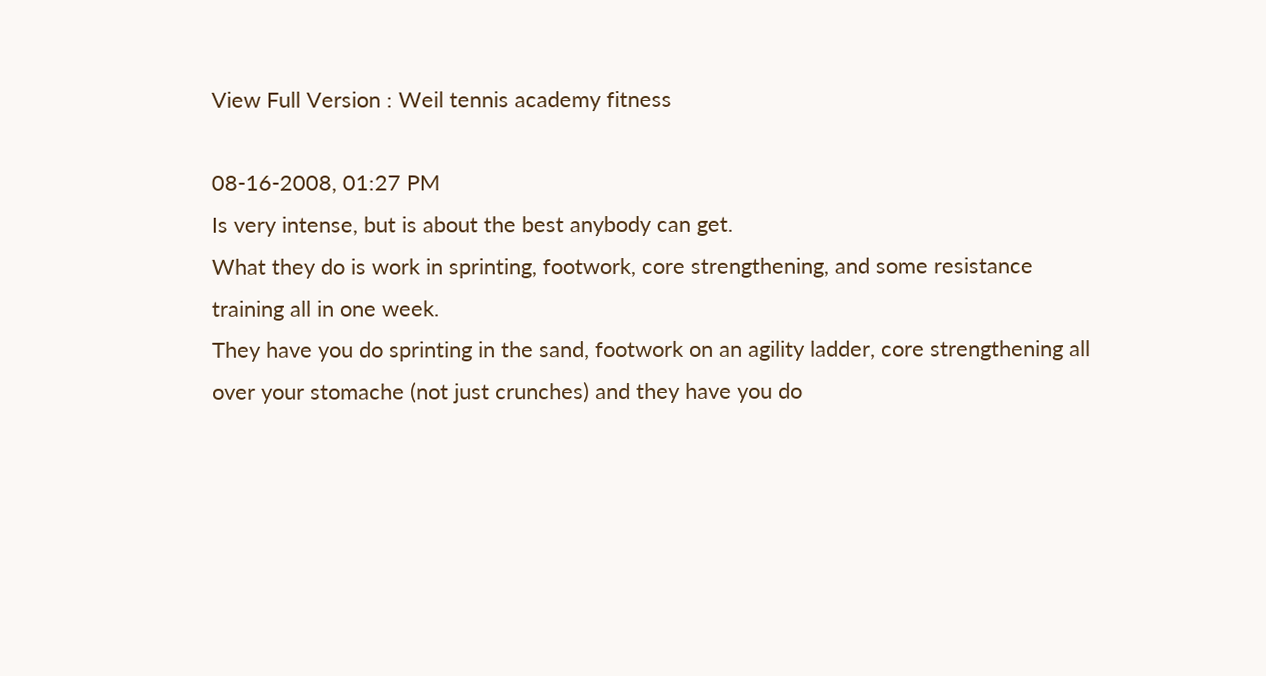View Full Version : Weil tennis academy fitness

08-16-2008, 01:27 PM
Is very intense, but is about the best anybody can get.
What they do is work in sprinting, footwork, core strengthening, and some resistance training all in one week.
They have you do sprinting in the sand, footwork on an agility ladder, core strengthening all over your stomache (not just crunches) and they have you do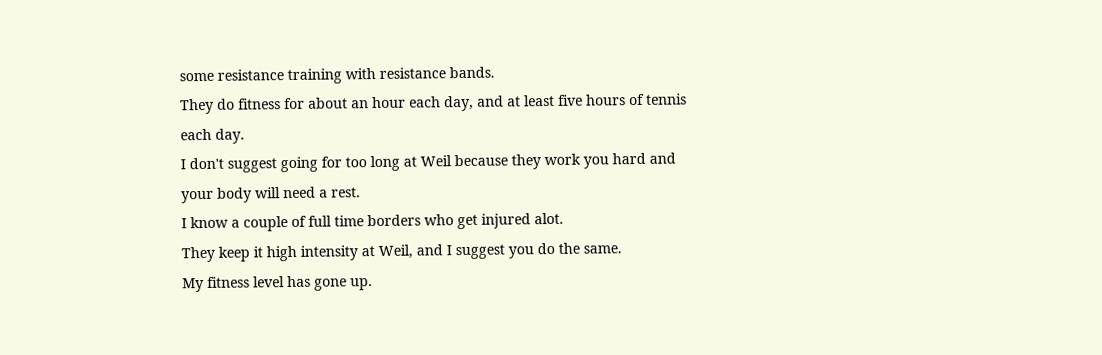some resistance training with resistance bands.
They do fitness for about an hour each day, and at least five hours of tennis each day.
I don't suggest going for too long at Weil because they work you hard and your body will need a rest.
I know a couple of full time borders who get injured alot.
They keep it high intensity at Weil, and I suggest you do the same.
My fitness level has gone up.